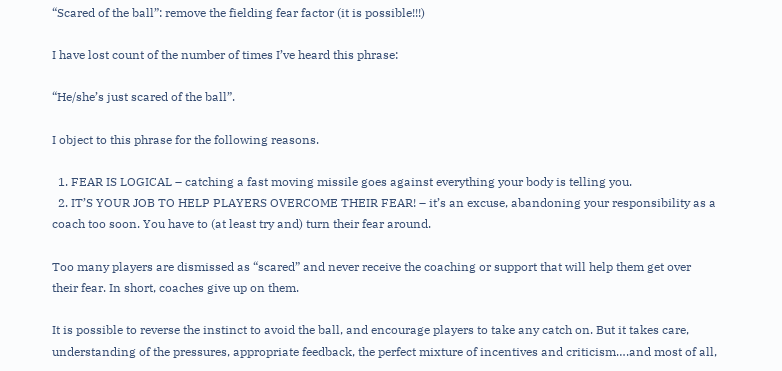“Scared of the ball”: remove the fielding fear factor (it is possible!!!)

I have lost count of the number of times I’ve heard this phrase:

“He/she’s just scared of the ball”.

I object to this phrase for the following reasons.

  1. FEAR IS LOGICAL – catching a fast moving missile goes against everything your body is telling you.
  2. IT’S YOUR JOB TO HELP PLAYERS OVERCOME THEIR FEAR! – it’s an excuse, abandoning your responsibility as a coach too soon. You have to (at least try and) turn their fear around.

Too many players are dismissed as “scared” and never receive the coaching or support that will help them get over their fear. In short, coaches give up on them.

It is possible to reverse the instinct to avoid the ball, and encourage players to take any catch on. But it takes care, understanding of the pressures, appropriate feedback, the perfect mixture of incentives and criticism….and most of all,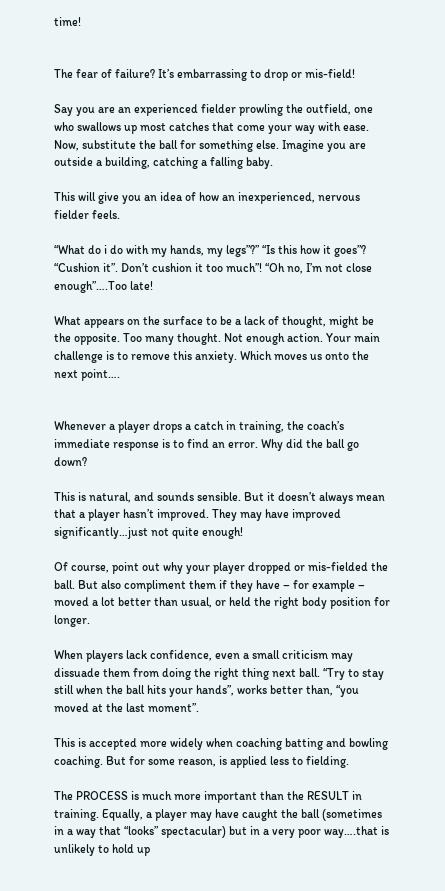time!


The fear of failure? It’s embarrassing to drop or mis-field!

Say you are an experienced fielder prowling the outfield, one who swallows up most catches that come your way with ease. Now, substitute the ball for something else. Imagine you are outside a building, catching a falling baby.

This will give you an idea of how an inexperienced, nervous fielder feels.

“What do i do with my hands, my legs”?” “Is this how it goes”? “Cushion it”. Don’t cushion it too much”! “Oh no, I’m not close enough”….Too late!

What appears on the surface to be a lack of thought, might be the opposite. Too many thought. Not enough action. Your main challenge is to remove this anxiety. Which moves us onto the next point….


Whenever a player drops a catch in training, the coach’s immediate response is to find an error. Why did the ball go down?

This is natural, and sounds sensible. But it doesn’t always mean that a player hasn’t improved. They may have improved significantly…just not quite enough!

Of course, point out why your player dropped or mis-fielded the ball. But also compliment them if they have – for example – moved a lot better than usual, or held the right body position for longer.

When players lack confidence, even a small criticism may dissuade them from doing the right thing next ball. “Try to stay still when the ball hits your hands”, works better than, “you moved at the last moment”.

This is accepted more widely when coaching batting and bowling coaching. But for some reason, is applied less to fielding.

The PROCESS is much more important than the RESULT in training. Equally, a player may have caught the ball (sometimes in a way that “looks” spectacular) but in a very poor way….that is unlikely to hold up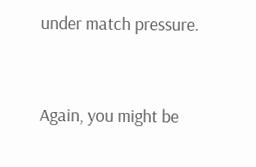under match pressure.


Again, you might be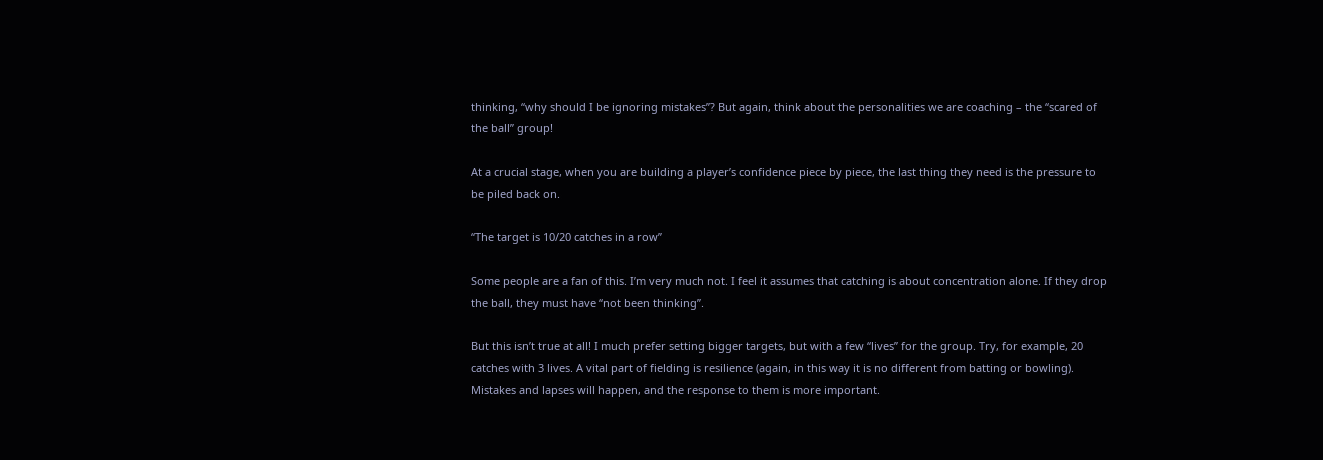thinking, “why should I be ignoring mistakes”? But again, think about the personalities we are coaching – the “scared of the ball” group!

At a crucial stage, when you are building a player’s confidence piece by piece, the last thing they need is the pressure to be piled back on.

“The target is 10/20 catches in a row”

Some people are a fan of this. I’m very much not. I feel it assumes that catching is about concentration alone. If they drop the ball, they must have “not been thinking”.

But this isn’t true at all! I much prefer setting bigger targets, but with a few “lives” for the group. Try, for example, 20 catches with 3 lives. A vital part of fielding is resilience (again, in this way it is no different from batting or bowling). Mistakes and lapses will happen, and the response to them is more important.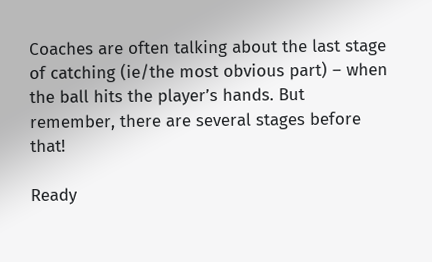Coaches are often talking about the last stage of catching (ie/the most obvious part) – when the ball hits the player’s hands. But remember, there are several stages before that!

Ready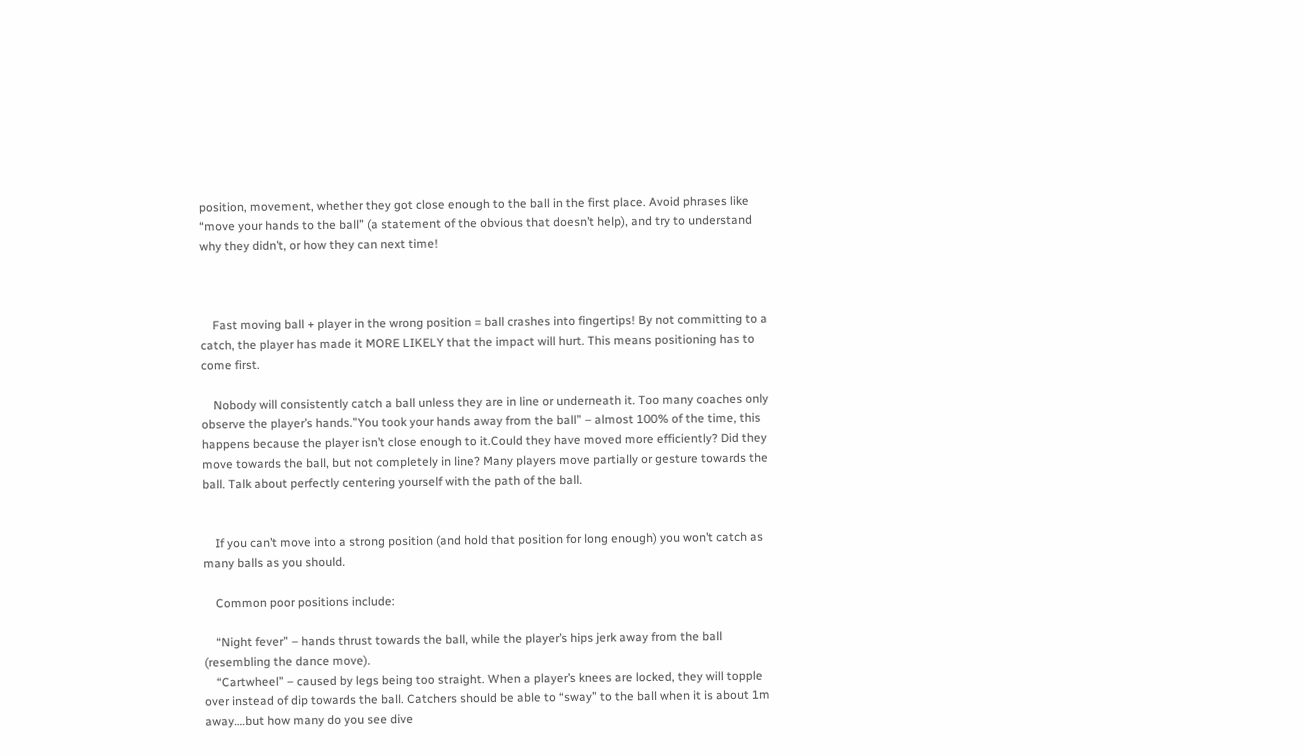position, movement, whether they got close enough to the ball in the first place. Avoid phrases like “move your hands to the ball” (a statement of the obvious that doesn’t help), and try to understand why they didn’t, or how they can next time!



    Fast moving ball + player in the wrong position = ball crashes into fingertips! By not committing to a catch, the player has made it MORE LIKELY that the impact will hurt. This means positioning has to come first.

    Nobody will consistently catch a ball unless they are in line or underneath it. Too many coaches only observe the player’s hands.”You took your hands away from the ball” – almost 100% of the time, this happens because the player isn’t close enough to it.Could they have moved more efficiently? Did they move towards the ball, but not completely in line? Many players move partially or gesture towards the ball. Talk about perfectly centering yourself with the path of the ball.


    If you can’t move into a strong position (and hold that position for long enough) you won’t catch as many balls as you should.

    Common poor positions include:

    “Night fever” – hands thrust towards the ball, while the player’s hips jerk away from the ball (resembling the dance move).
    “Cartwheel” – caused by legs being too straight. When a player’s knees are locked, they will topple over instead of dip towards the ball. Catchers should be able to “sway” to the ball when it is about 1m away….but how many do you see dive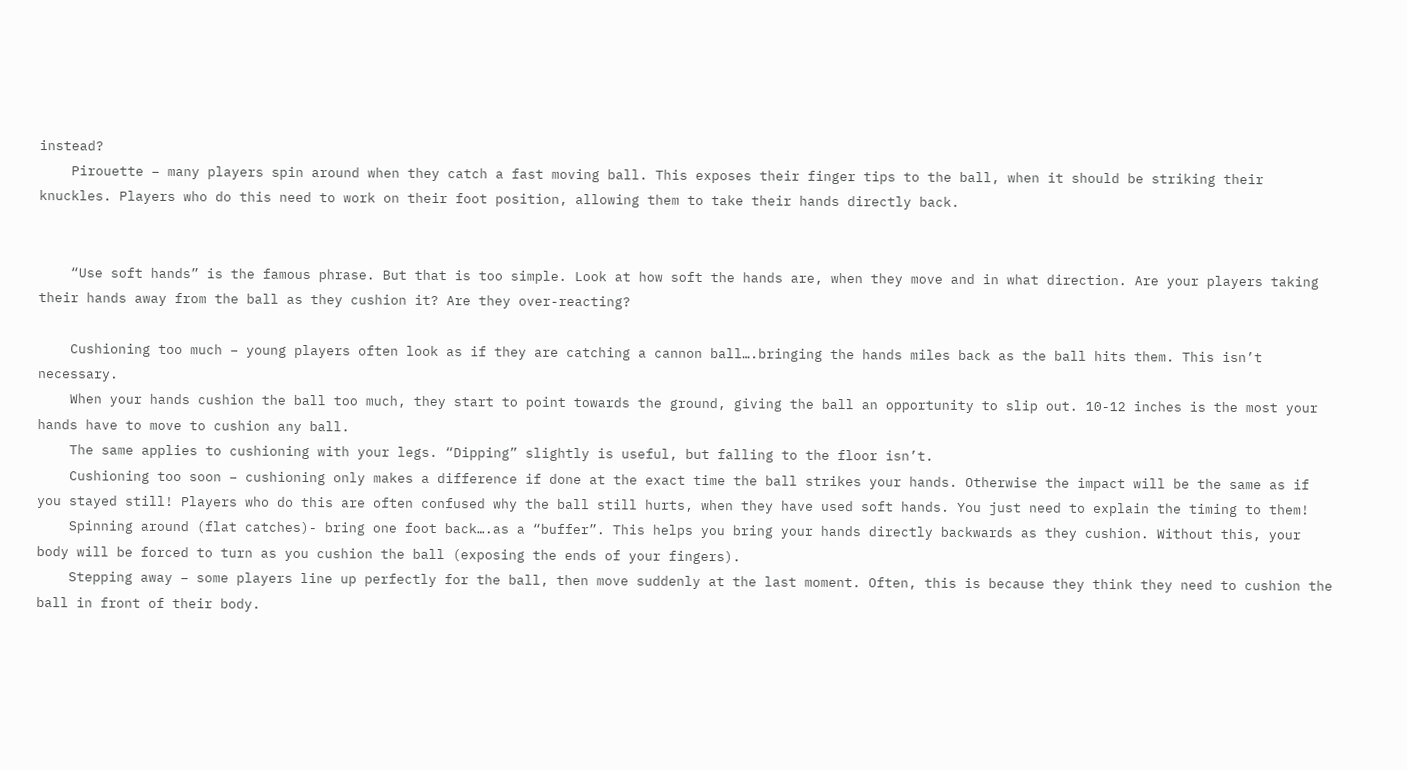instead?
    Pirouette – many players spin around when they catch a fast moving ball. This exposes their finger tips to the ball, when it should be striking their knuckles. Players who do this need to work on their foot position, allowing them to take their hands directly back.


    “Use soft hands” is the famous phrase. But that is too simple. Look at how soft the hands are, when they move and in what direction. Are your players taking their hands away from the ball as they cushion it? Are they over-reacting?

    Cushioning too much – young players often look as if they are catching a cannon ball….bringing the hands miles back as the ball hits them. This isn’t necessary.
    When your hands cushion the ball too much, they start to point towards the ground, giving the ball an opportunity to slip out. 10-12 inches is the most your hands have to move to cushion any ball.
    The same applies to cushioning with your legs. “Dipping” slightly is useful, but falling to the floor isn’t.
    Cushioning too soon – cushioning only makes a difference if done at the exact time the ball strikes your hands. Otherwise the impact will be the same as if you stayed still! Players who do this are often confused why the ball still hurts, when they have used soft hands. You just need to explain the timing to them!
    Spinning around (flat catches)- bring one foot back….as a “buffer”. This helps you bring your hands directly backwards as they cushion. Without this, your body will be forced to turn as you cushion the ball (exposing the ends of your fingers).
    Stepping away – some players line up perfectly for the ball, then move suddenly at the last moment. Often, this is because they think they need to cushion the ball in front of their body.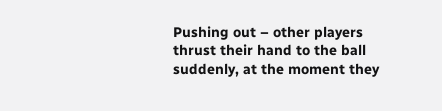Pushing out – other players thrust their hand to the ball suddenly, at the moment they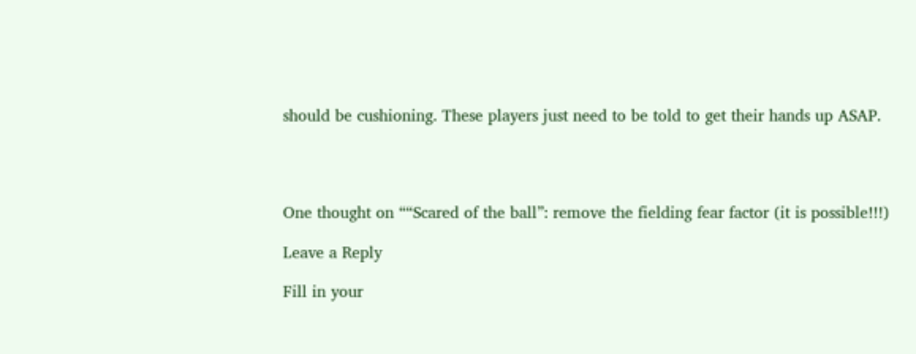should be cushioning. These players just need to be told to get their hands up ASAP.




One thought on ““Scared of the ball”: remove the fielding fear factor (it is possible!!!)

Leave a Reply

Fill in your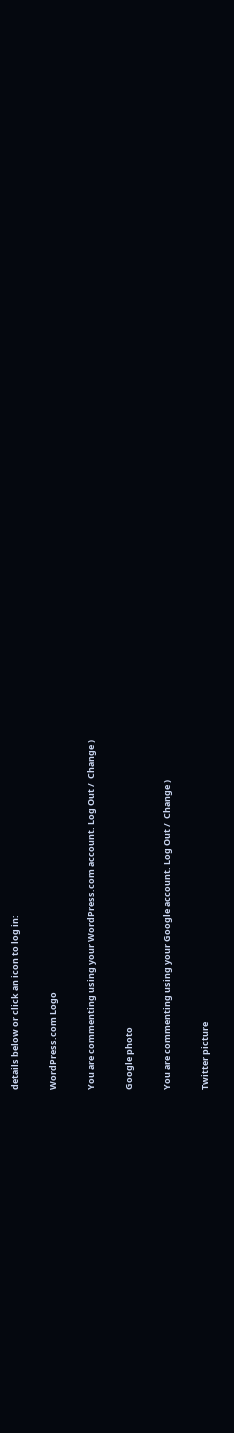details below or click an icon to log in:

WordPress.com Logo

You are commenting using your WordPress.com account. Log Out /  Change )

Google photo

You are commenting using your Google account. Log Out /  Change )

Twitter picture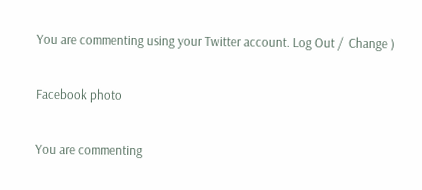You are commenting using your Twitter account. Log Out /  Change )

Facebook photo

You are commenting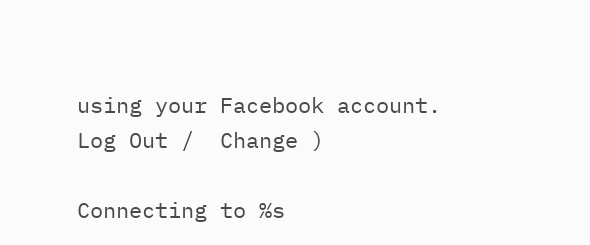using your Facebook account. Log Out /  Change )

Connecting to %s